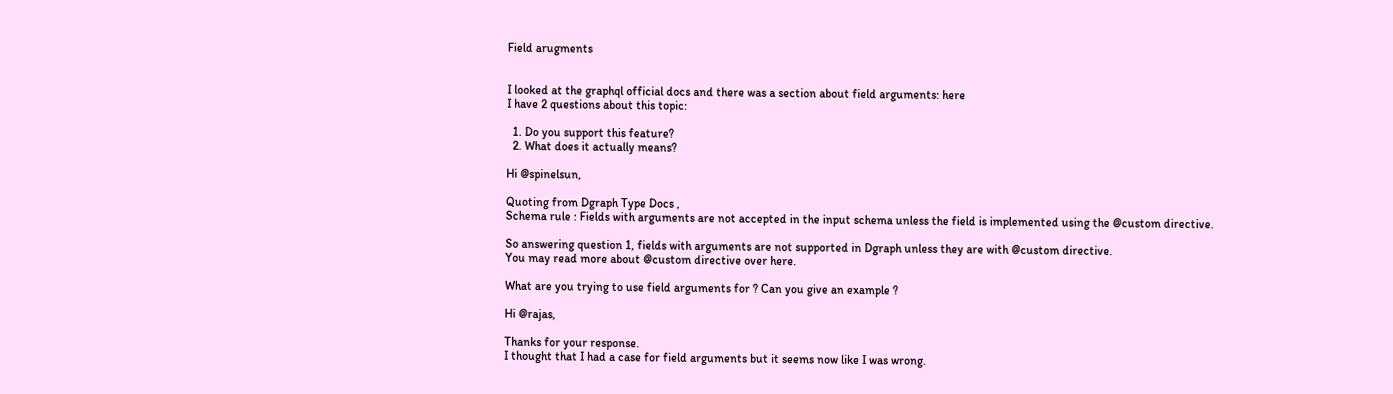Field arugments


I looked at the graphql official docs and there was a section about field arguments: here
I have 2 questions about this topic:

  1. Do you support this feature?
  2. What does it actually means?

Hi @spinelsun,

Quoting from Dgraph Type Docs ,
Schema rule : Fields with arguments are not accepted in the input schema unless the field is implemented using the @custom directive.

So answering question 1, fields with arguments are not supported in Dgraph unless they are with @custom directive.
You may read more about @custom directive over here.

What are you trying to use field arguments for ? Can you give an example ?

Hi @rajas,

Thanks for your response.
I thought that I had a case for field arguments but it seems now like I was wrong.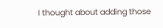I thought about adding those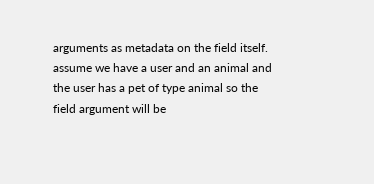arguments as metadata on the field itself.
assume we have a user and an animal and the user has a pet of type animal so the field argument will be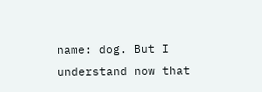name: dog. But I understand now that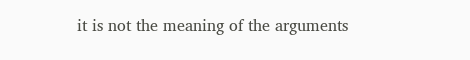it is not the meaning of the arguments